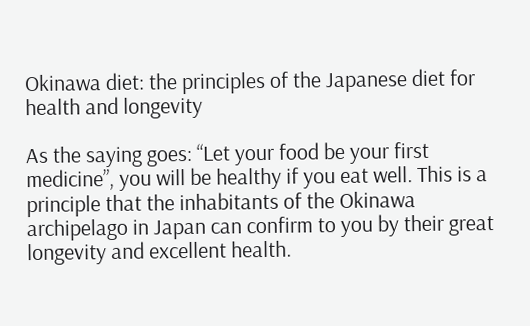Okinawa diet: the principles of the Japanese diet for health and longevity

As the saying goes: “Let your food be your first medicine”, you will be healthy if you eat well. This is a principle that the inhabitants of the Okinawa archipelago in Japan can confirm to you by their great longevity and excellent health.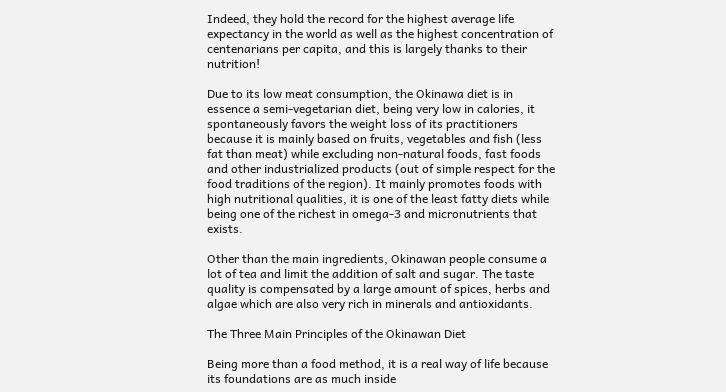Indeed, they hold the record for the highest average life expectancy in the world as well as the highest concentration of centenarians per capita, and this is largely thanks to their nutrition!

Due to its low meat consumption, the Okinawa diet is in essence a semi-vegetarian diet, being very low in calories, it spontaneously favors the weight loss of its practitioners because it is mainly based on fruits, vegetables and fish (less fat than meat) while excluding non-natural foods, fast foods and other industrialized products (out of simple respect for the food traditions of the region). It mainly promotes foods with high nutritional qualities, it is one of the least fatty diets while being one of the richest in omega-3 and micronutrients that exists.

Other than the main ingredients, Okinawan people consume a lot of tea and limit the addition of salt and sugar. The taste quality is compensated by a large amount of spices, herbs and algae which are also very rich in minerals and antioxidants.

The Three Main Principles of the Okinawan Diet

Being more than a food method, it is a real way of life because its foundations are as much inside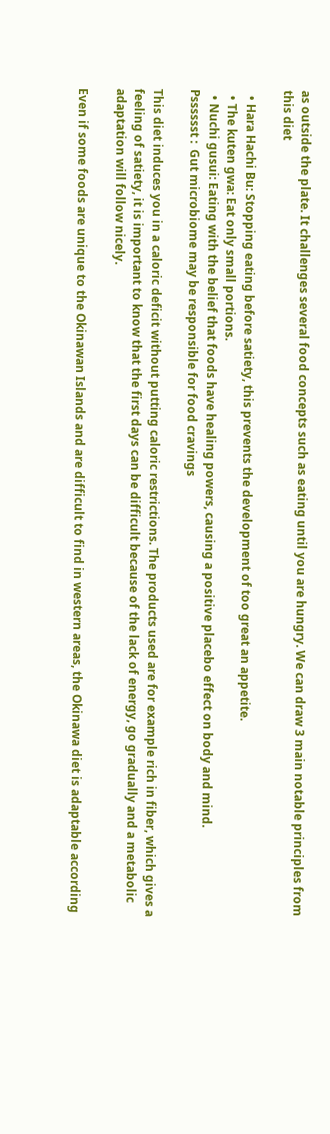as outside the plate. It challenges several food concepts such as eating until you are hungry. We can draw 3 main notable principles from this diet

  • Hara Hachi Bu: Stopping eating before satiety, this prevents the development of too great an appetite.
  • The kuten gwa: Eat only small portions.
  • Nuchi gusui: Eating with the belief that foods have healing powers, causing a positive placebo effect on body and mind.
Psssssst :  Gut microbiome may be responsible for food cravings

This diet induces you in a caloric deficit without putting caloric restrictions. The products used are for example rich in fiber, which gives a feeling of satiety, it is important to know that the first days can be difficult because of the lack of energy, go gradually and a metabolic adaptation will follow nicely.

Even if some foods are unique to the Okinawan Islands and are difficult to find in western areas, the Okinawa diet is adaptable according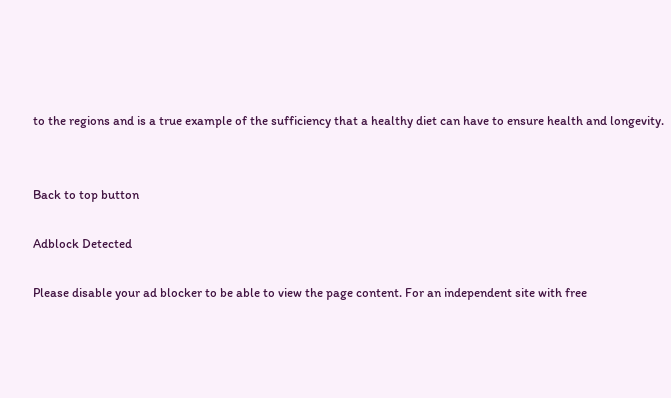to the regions and is a true example of the sufficiency that a healthy diet can have to ensure health and longevity.


Back to top button

Adblock Detected

Please disable your ad blocker to be able to view the page content. For an independent site with free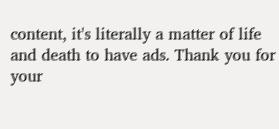content, it's literally a matter of life and death to have ads. Thank you for your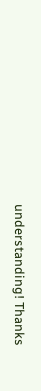understanding! Thanks